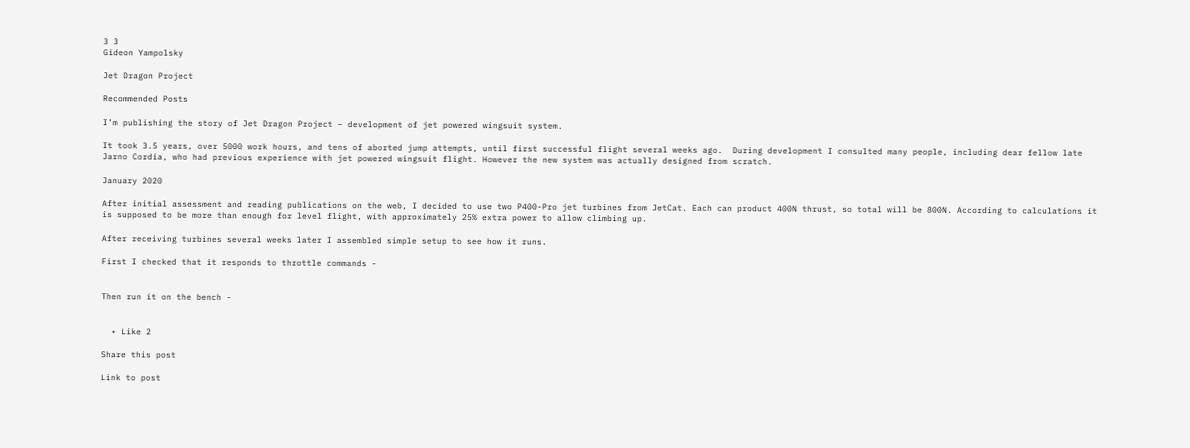3 3
Gideon Yampolsky

Jet Dragon Project

Recommended Posts

I’m publishing the story of Jet Dragon Project – development of jet powered wingsuit system.

It took 3.5 years, over 5000 work hours, and tens of aborted jump attempts, until first successful flight several weeks ago.  During development I consulted many people, including dear fellow late Jarno Cordia, who had previous experience with jet powered wingsuit flight. However the new system was actually designed from scratch.

January 2020

After initial assessment and reading publications on the web, I decided to use two P400-Pro jet turbines from JetCat. Each can product 400N thrust, so total will be 800N. According to calculations it is supposed to be more than enough for level flight, with approximately 25% extra power to allow climbing up.

After receiving turbines several weeks later I assembled simple setup to see how it runs.

First I checked that it responds to throttle commands -


Then run it on the bench -


  • Like 2

Share this post

Link to post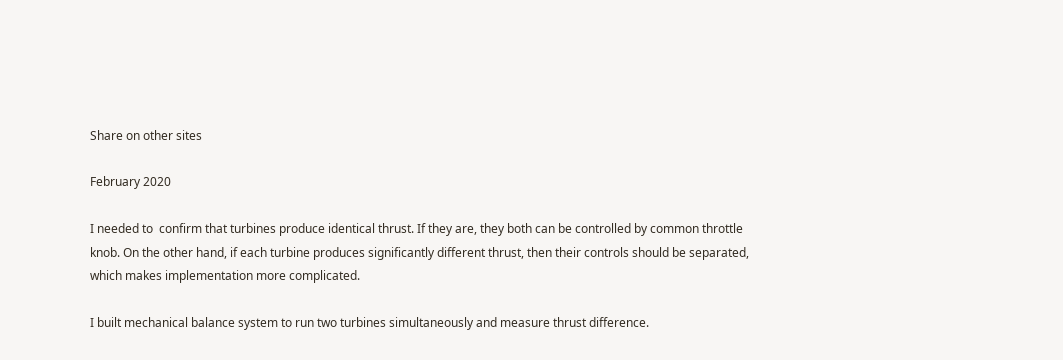Share on other sites

February 2020

I needed to  confirm that turbines produce identical thrust. If they are, they both can be controlled by common throttle knob. On the other hand, if each turbine produces significantly different thrust, then their controls should be separated, which makes implementation more complicated.

I built mechanical balance system to run two turbines simultaneously and measure thrust difference.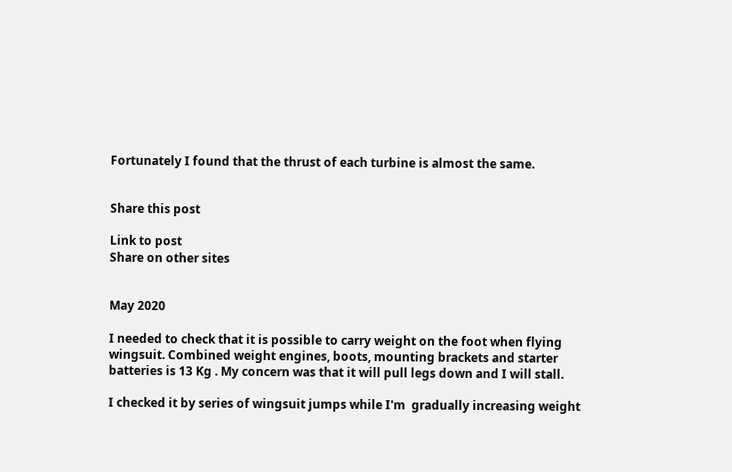Fortunately I found that the thrust of each turbine is almost the same.


Share this post

Link to post
Share on other sites


May 2020

I needed to check that it is possible to carry weight on the foot when flying wingsuit. Combined weight engines, boots, mounting brackets and starter batteries is 13 Kg . My concern was that it will pull legs down and I will stall.

I checked it by series of wingsuit jumps while I'm  gradually increasing weight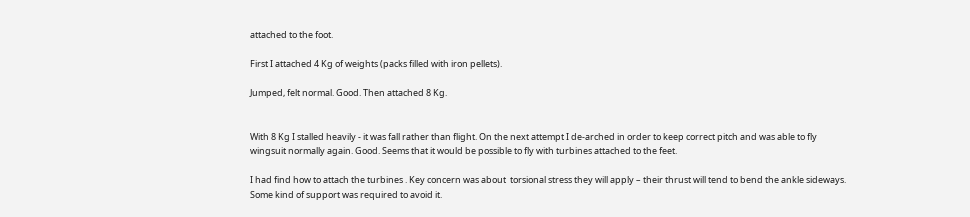attached to the foot.

First I attached 4 Kg of weights (packs filled with iron pellets).

Jumped, felt normal. Good. Then attached 8 Kg.


With 8 Kg I stalled heavily - it was fall rather than flight. On the next attempt I de-arched in order to keep correct pitch and was able to fly wingsuit normally again. Good. Seems that it would be possible to fly with turbines attached to the feet.

I had find how to attach the turbines . Key concern was about  torsional stress they will apply – their thrust will tend to bend the ankle sideways. Some kind of support was required to avoid it.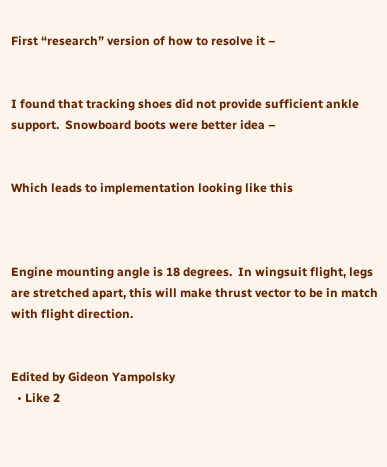First “research” version of how to resolve it –


I found that tracking shoes did not provide sufficient ankle support.  Snowboard boots were better idea –


Which leads to implementation looking like this



Engine mounting angle is 18 degrees.  In wingsuit flight, legs are stretched apart, this will make thrust vector to be in match with flight direction.


Edited by Gideon Yampolsky
  • Like 2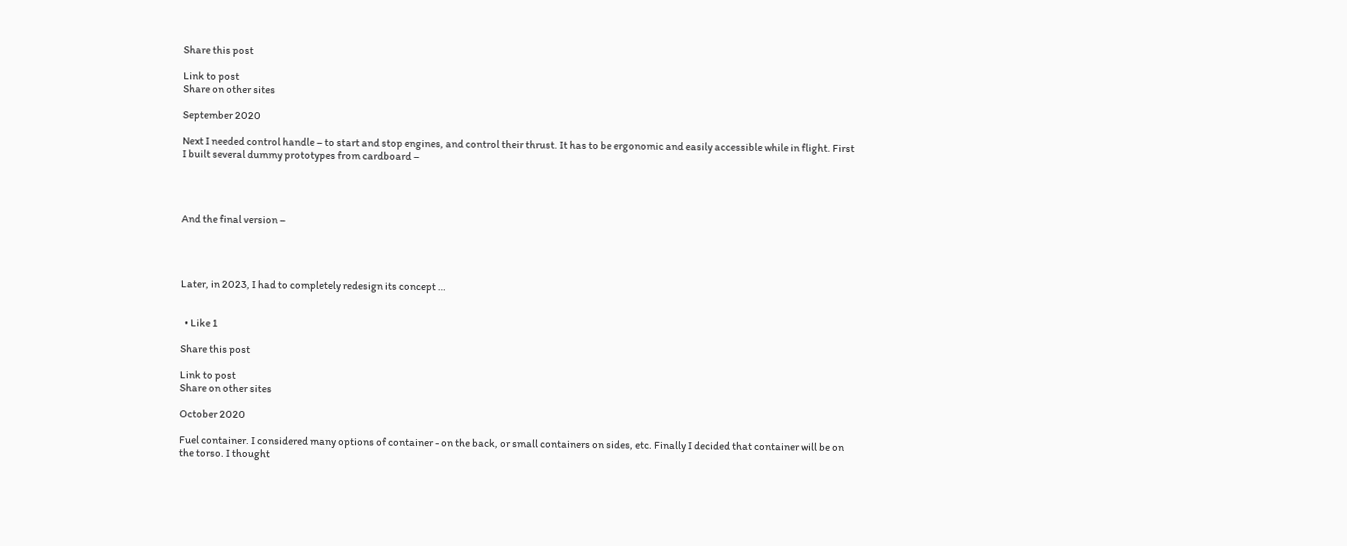Share this post

Link to post
Share on other sites

September 2020

Next I needed control handle – to start and stop engines, and control their thrust. It has to be ergonomic and easily accessible while in flight. First I built several dummy prototypes from cardboard –




And the final version –




Later, in 2023, I had to completely redesign its concept …


  • Like 1

Share this post

Link to post
Share on other sites

October 2020

Fuel container. I considered many options of container - on the back, or small containers on sides, etc. Finally I decided that container will be on the torso. I thought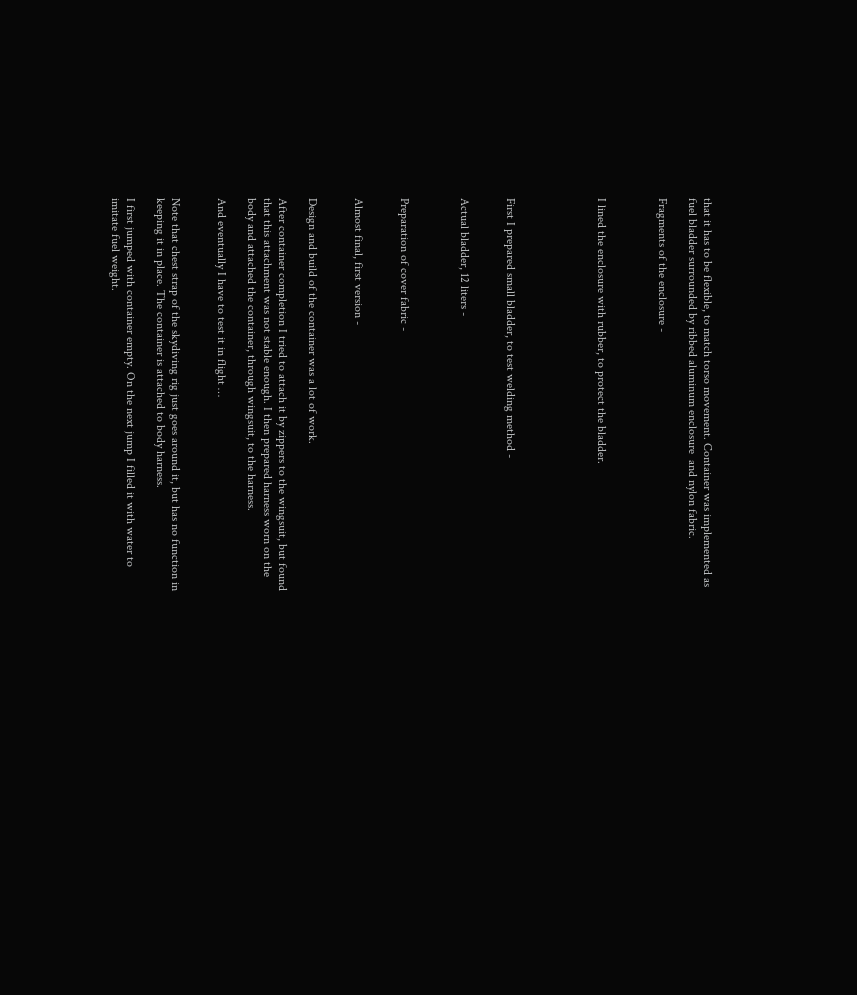that it has to be flexible, to match torso movement. Container was implemented as fuel bladder surrounded by ribbed aluminum enclosure  and nylon fabric.

Fragments of the enclosure -



I lined the enclosure with rubber, to protect the bladder.





First I prepared small bladder, to test welding method -


Actual bladder, 12 liters -



Preparation of cover fabric -


Almost final, first version -


Design and build of the container was a lot of work.

After container completion I tried to attach it by zippers to the wingsuit, but found that this attachment was not stable enough. I then prepared harness worn on the body and attached the container, through wingsuit, to the harness.

And eventually I have to test it in flight …


Note that chest strap of the skydiving rig just goes around it, but has no function in keeping it in place. The container is attached to body harness.

I first jumped with container empty. On the next jump I filled it with water to imitate fuel weight.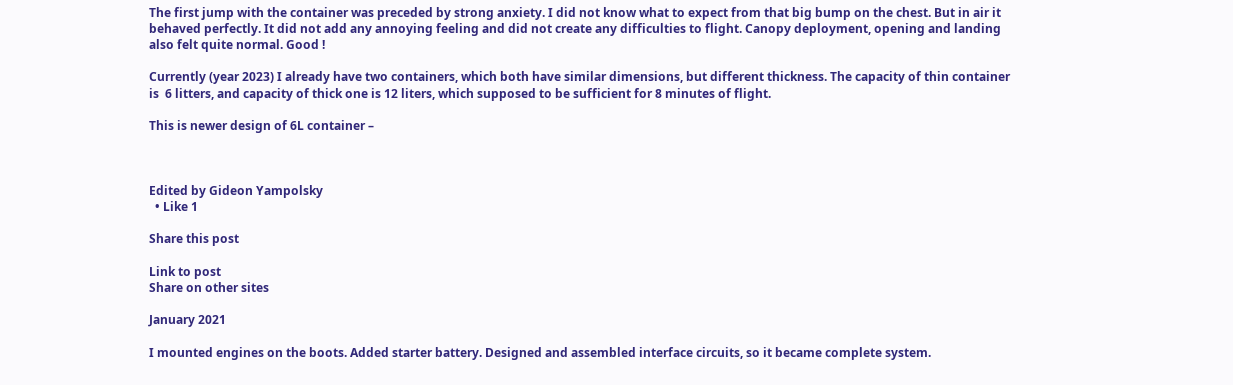The first jump with the container was preceded by strong anxiety. I did not know what to expect from that big bump on the chest. But in air it behaved perfectly. It did not add any annoying feeling and did not create any difficulties to flight. Canopy deployment, opening and landing also felt quite normal. Good !

Currently (year 2023) I already have two containers, which both have similar dimensions, but different thickness. The capacity of thin container is  6 litters, and capacity of thick one is 12 liters, which supposed to be sufficient for 8 minutes of flight.

This is newer design of 6L container –



Edited by Gideon Yampolsky
  • Like 1

Share this post

Link to post
Share on other sites

January 2021

I mounted engines on the boots. Added starter battery. Designed and assembled interface circuits, so it became complete system.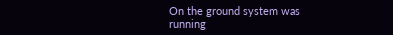On the ground system was running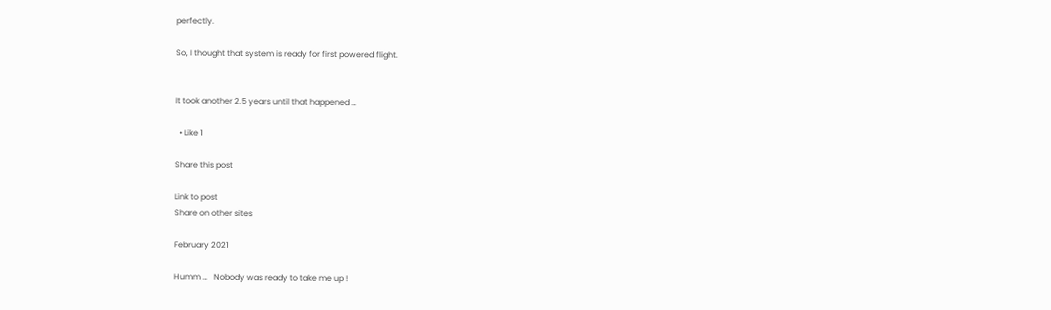perfectly.

So, I thought that system is ready for first powered flight.


It took another 2.5 years until that happened …

  • Like 1

Share this post

Link to post
Share on other sites

February 2021

Humm …   Nobody was ready to take me up !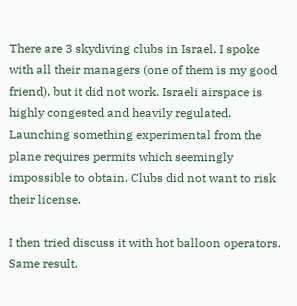There are 3 skydiving clubs in Israel. I spoke with all their managers (one of them is my good friend), but it did not work. Israeli airspace is highly congested and heavily regulated. Launching something experimental from the plane requires permits which seemingly impossible to obtain. Clubs did not want to risk their license.

I then tried discuss it with hot balloon operators. Same result.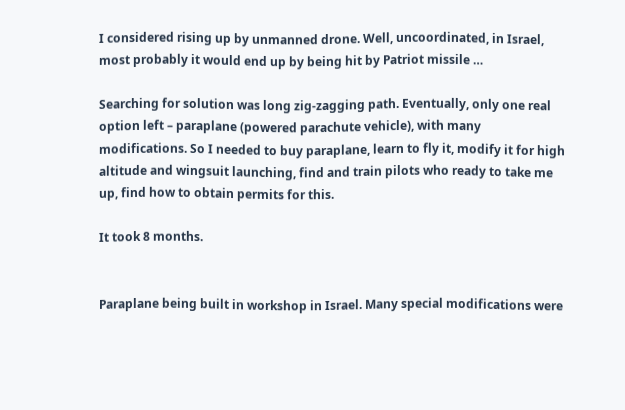I considered rising up by unmanned drone. Well, uncoordinated, in Israel, most probably it would end up by being hit by Patriot missile …

Searching for solution was long zig-zagging path. Eventually, only one real option left – paraplane (powered parachute vehicle), with many modifications. So I needed to buy paraplane, learn to fly it, modify it for high altitude and wingsuit launching, find and train pilots who ready to take me up, find how to obtain permits for this.

It took 8 months.


Paraplane being built in workshop in Israel. Many special modifications were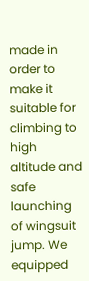made in order to make it suitable for climbing to high altitude and safe launching of wingsuit jump. We equipped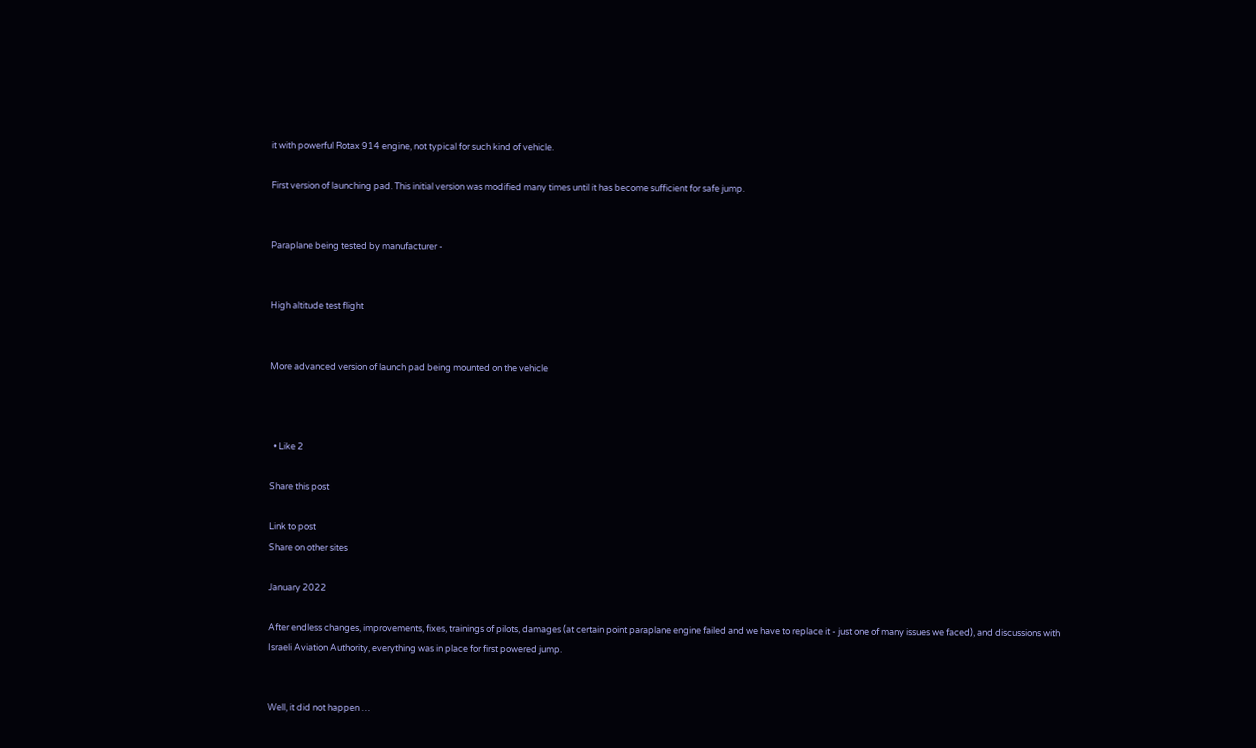it with powerful Rotax 914 engine, not typical for such kind of vehicle.

First version of launching pad. This initial version was modified many times until it has become sufficient for safe jump.


Paraplane being tested by manufacturer -


High altitude test flight


More advanced version of launch pad being mounted on the vehicle



  • Like 2

Share this post

Link to post
Share on other sites

January 2022

After endless changes, improvements, fixes, trainings of pilots, damages (at certain point paraplane engine failed and we have to replace it - just one of many issues we faced), and discussions with Israeli Aviation Authority, everything was in place for first powered jump.


Well, it did not happen …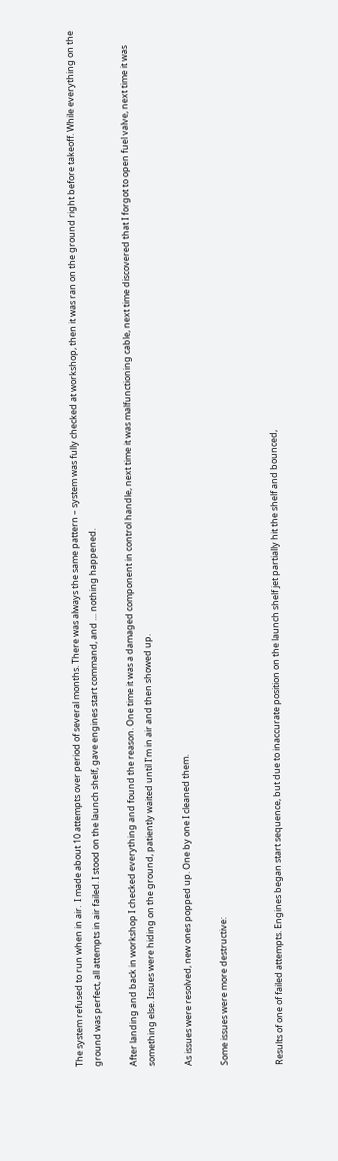The system refused to run when in air.  I made about 10 attempts over period of several months. There was always the same pattern – system was fully checked at workshop, then it was ran on the ground right before takeoff. While everything on the ground was perfect, all attempts in air failed. I stood on the launch shelf, gave engines start command, and … nothing happened.

After landing and back in workshop I checked everything and found the reason. One time it was a damaged component in control handle, next time it was malfunctioning cable, next time discovered that I forgot to open fuel valve, next time it was something else. Issues were hiding on the ground, patiently waited until I’m in air and then showed up.

As issues were resolved, new ones popped up. One by one I cleaned them.

Some issues were more destructive:


Results of one of failed attempts. Engines began start sequence, but due to inaccurate position on the launch shelf jet partially hit the shelf and bounced,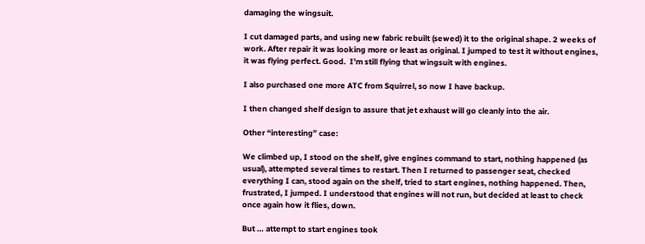damaging the wingsuit.

I cut damaged parts, and using new fabric rebuilt (sewed) it to the original shape. 2 weeks of work. After repair it was looking more or least as original. I jumped to test it without engines, it was flying perfect. Good.  I’m still flying that wingsuit with engines.

I also purchased one more ATC from Squirrel, so now I have backup.

I then changed shelf design to assure that jet exhaust will go cleanly into the air.

Other “interesting” case:

We climbed up, I stood on the shelf, give engines command to start, nothing happened (as usual), attempted several times to restart. Then I returned to passenger seat, checked everything I can, stood again on the shelf, tried to start engines, nothing happened. Then, frustrated, I jumped. I understood that engines will not run, but decided at least to check once again how it flies, down.

But … attempt to start engines took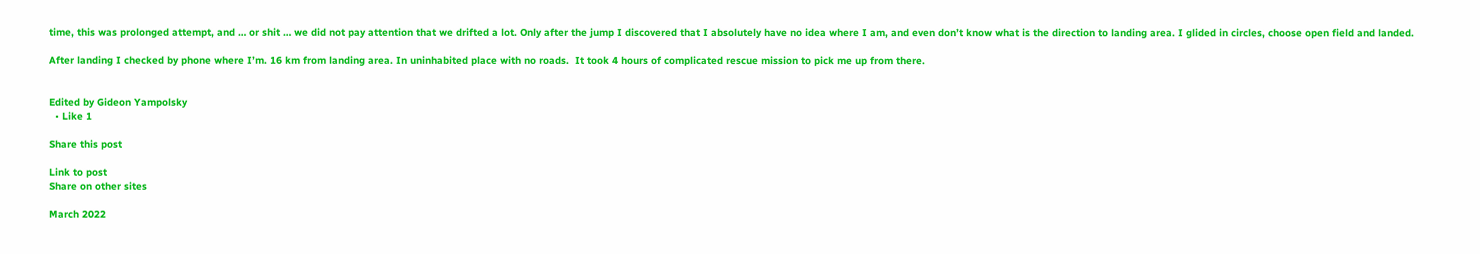time, this was prolonged attempt, and … or shit … we did not pay attention that we drifted a lot. Only after the jump I discovered that I absolutely have no idea where I am, and even don’t know what is the direction to landing area. I glided in circles, choose open field and landed.

After landing I checked by phone where I’m. 16 km from landing area. In uninhabited place with no roads.  It took 4 hours of complicated rescue mission to pick me up from there.


Edited by Gideon Yampolsky
  • Like 1

Share this post

Link to post
Share on other sites

March 2022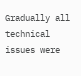Gradually all technical issues were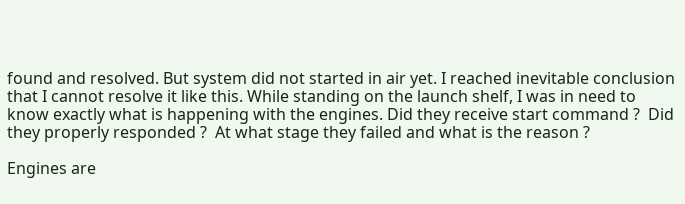found and resolved. But system did not started in air yet. I reached inevitable conclusion that I cannot resolve it like this. While standing on the launch shelf, I was in need to know exactly what is happening with the engines. Did they receive start command ?  Did they properly responded ?  At what stage they failed and what is the reason ?

Engines are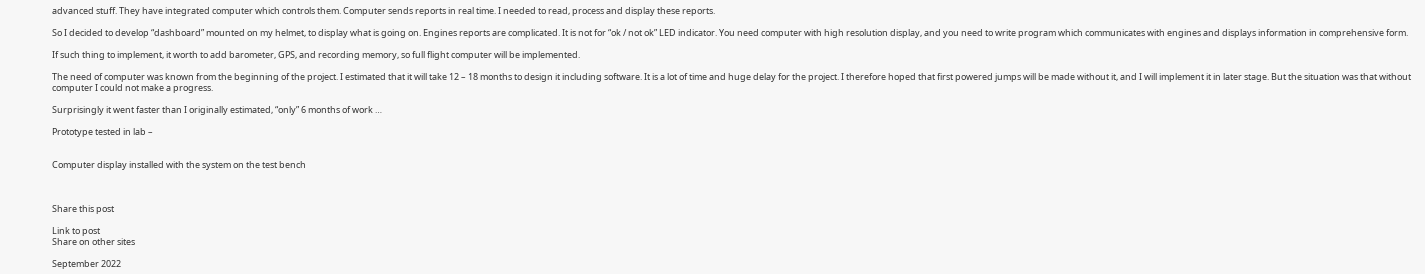advanced stuff. They have integrated computer which controls them. Computer sends reports in real time. I needed to read, process and display these reports.

So I decided to develop “dashboard” mounted on my helmet, to display what is going on. Engines reports are complicated. It is not for “ok / not ok” LED indicator. You need computer with high resolution display, and you need to write program which communicates with engines and displays information in comprehensive form.

If such thing to implement, it worth to add barometer, GPS, and recording memory, so full flight computer will be implemented.

The need of computer was known from the beginning of the project. I estimated that it will take 12 – 18 months to design it including software. It is a lot of time and huge delay for the project. I therefore hoped that first powered jumps will be made without it, and I will implement it in later stage. But the situation was that without computer I could not make a progress.

Surprisingly it went faster than I originally estimated, “only” 6 months of work …

Prototype tested in lab –


Computer display installed with the system on the test bench



Share this post

Link to post
Share on other sites

September 2022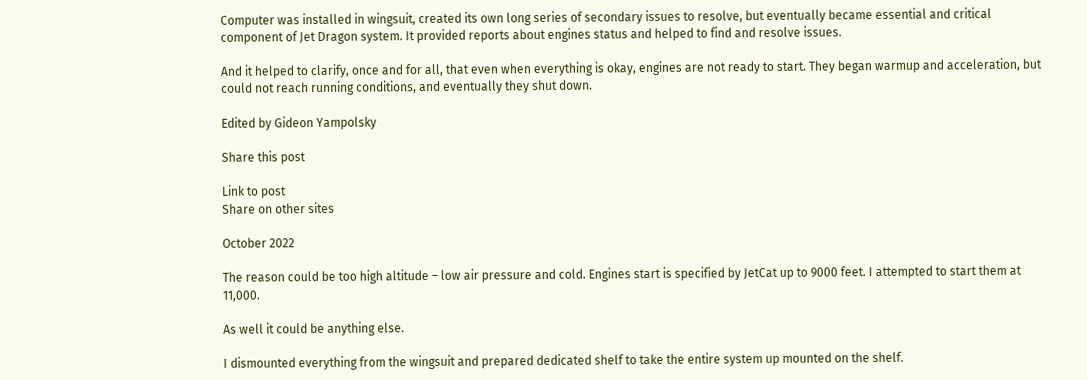Computer was installed in wingsuit, created its own long series of secondary issues to resolve, but eventually became essential and critical component of Jet Dragon system. It provided reports about engines status and helped to find and resolve issues.

And it helped to clarify, once and for all, that even when everything is okay, engines are not ready to start. They began warmup and acceleration, but could not reach running conditions, and eventually they shut down.

Edited by Gideon Yampolsky

Share this post

Link to post
Share on other sites

October 2022

The reason could be too high altitude – low air pressure and cold. Engines start is specified by JetCat up to 9000 feet. I attempted to start them at 11,000.

As well it could be anything else.

I dismounted everything from the wingsuit and prepared dedicated shelf to take the entire system up mounted on the shelf.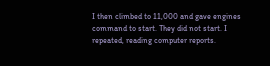I then climbed to 11,000 and gave engines command to start. They did not start. I repeated, reading computer reports.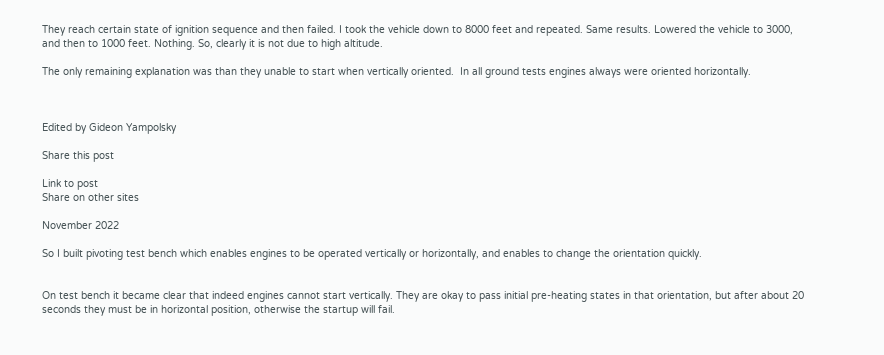They reach certain state of ignition sequence and then failed. I took the vehicle down to 8000 feet and repeated. Same results. Lowered the vehicle to 3000, and then to 1000 feet. Nothing. So, clearly it is not due to high altitude.

The only remaining explanation was than they unable to start when vertically oriented.  In all ground tests engines always were oriented horizontally.



Edited by Gideon Yampolsky

Share this post

Link to post
Share on other sites

November 2022

So I built pivoting test bench which enables engines to be operated vertically or horizontally, and enables to change the orientation quickly.


On test bench it became clear that indeed engines cannot start vertically. They are okay to pass initial pre-heating states in that orientation, but after about 20 seconds they must be in horizontal position, otherwise the startup will fail.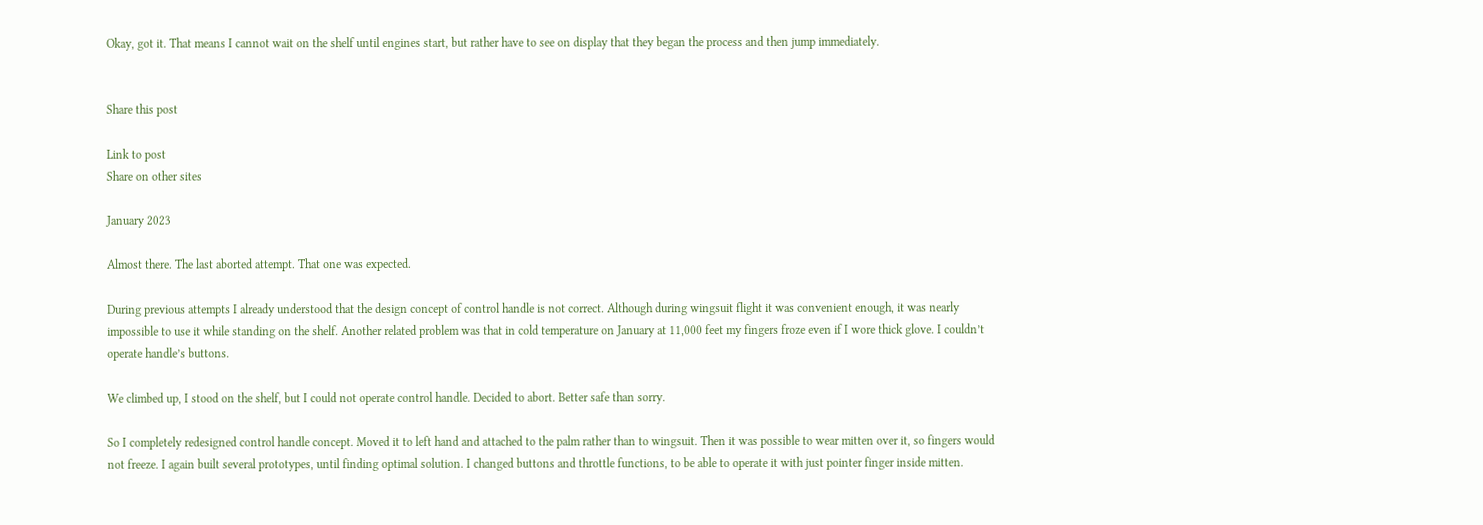Okay, got it. That means I cannot wait on the shelf until engines start, but rather have to see on display that they began the process and then jump immediately.


Share this post

Link to post
Share on other sites

January 2023

Almost there. The last aborted attempt. That one was expected.

During previous attempts I already understood that the design concept of control handle is not correct. Although during wingsuit flight it was convenient enough, it was nearly impossible to use it while standing on the shelf. Another related problem was that in cold temperature on January at 11,000 feet my fingers froze even if I wore thick glove. I couldn’t operate handle’s buttons.

We climbed up, I stood on the shelf, but I could not operate control handle. Decided to abort. Better safe than sorry.

So I completely redesigned control handle concept. Moved it to left hand and attached to the palm rather than to wingsuit. Then it was possible to wear mitten over it, so fingers would not freeze. I again built several prototypes, until finding optimal solution. I changed buttons and throttle functions, to be able to operate it with just pointer finger inside mitten.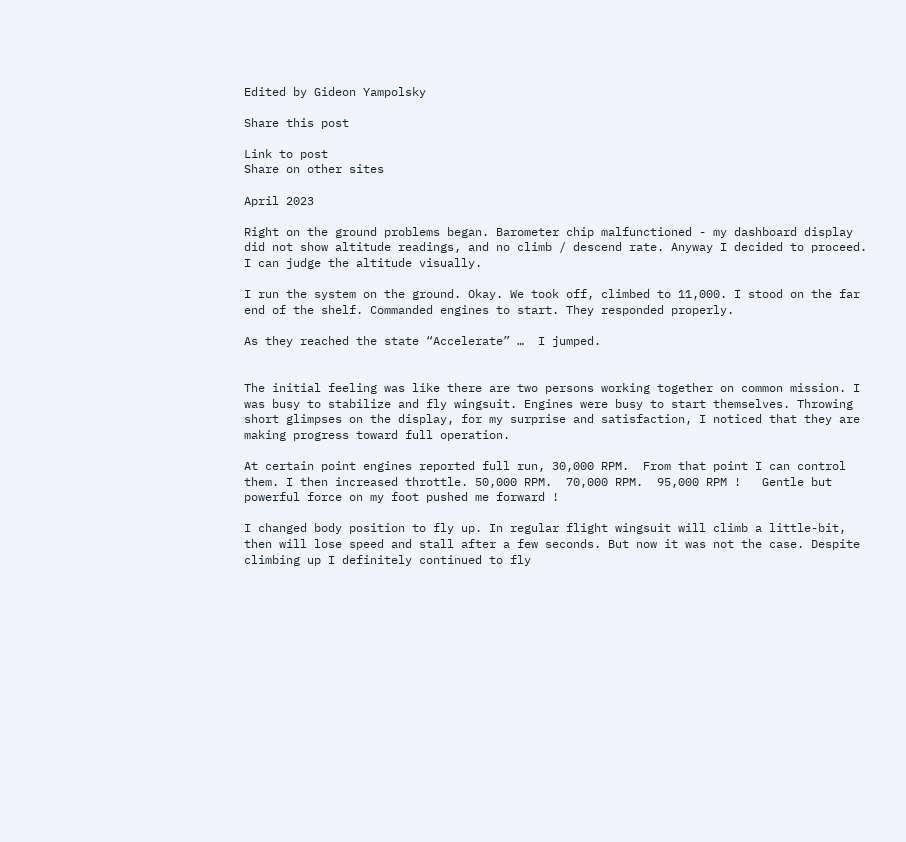Edited by Gideon Yampolsky

Share this post

Link to post
Share on other sites

April 2023

Right on the ground problems began. Barometer chip malfunctioned - my dashboard display did not show altitude readings, and no climb / descend rate. Anyway I decided to proceed. I can judge the altitude visually.

I run the system on the ground. Okay. We took off, climbed to 11,000. I stood on the far end of the shelf. Commanded engines to start. They responded properly.

As they reached the state “Accelerate” …  I jumped.


The initial feeling was like there are two persons working together on common mission. I was busy to stabilize and fly wingsuit. Engines were busy to start themselves. Throwing short glimpses on the display, for my surprise and satisfaction, I noticed that they are making progress toward full operation.

At certain point engines reported full run, 30,000 RPM.  From that point I can control them. I then increased throttle. 50,000 RPM.  70,000 RPM.  95,000 RPM !   Gentle but powerful force on my foot pushed me forward !

I changed body position to fly up. In regular flight wingsuit will climb a little-bit, then will lose speed and stall after a few seconds. But now it was not the case. Despite climbing up I definitely continued to fly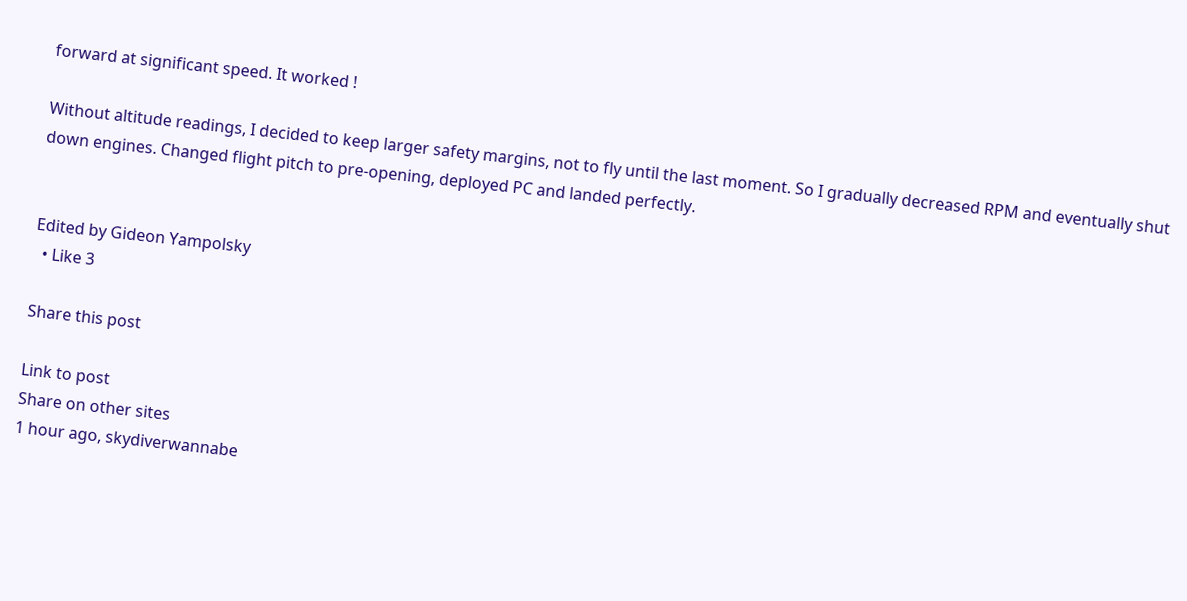forward at significant speed. It worked !

Without altitude readings, I decided to keep larger safety margins, not to fly until the last moment. So I gradually decreased RPM and eventually shut down engines. Changed flight pitch to pre-opening, deployed PC and landed perfectly.


Edited by Gideon Yampolsky
  • Like 3

Share this post

Link to post
Share on other sites
1 hour ago, skydiverwannabe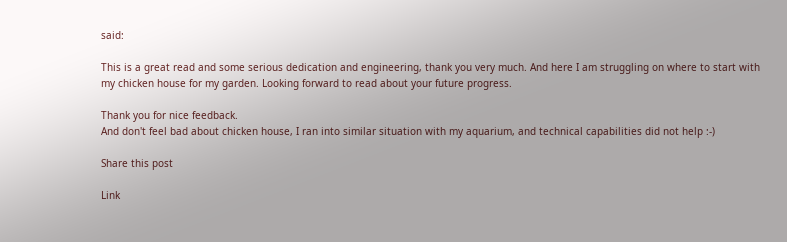said:

This is a great read and some serious dedication and engineering, thank you very much. And here I am struggling on where to start with my chicken house for my garden. Looking forward to read about your future progress.

Thank you for nice feedback.
And don't feel bad about chicken house, I ran into similar situation with my aquarium, and technical capabilities did not help :-)

Share this post

Link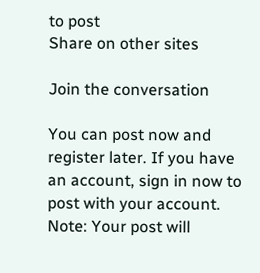to post
Share on other sites

Join the conversation

You can post now and register later. If you have an account, sign in now to post with your account.
Note: Your post will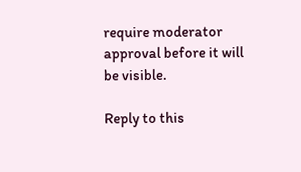require moderator approval before it will be visible.

Reply to this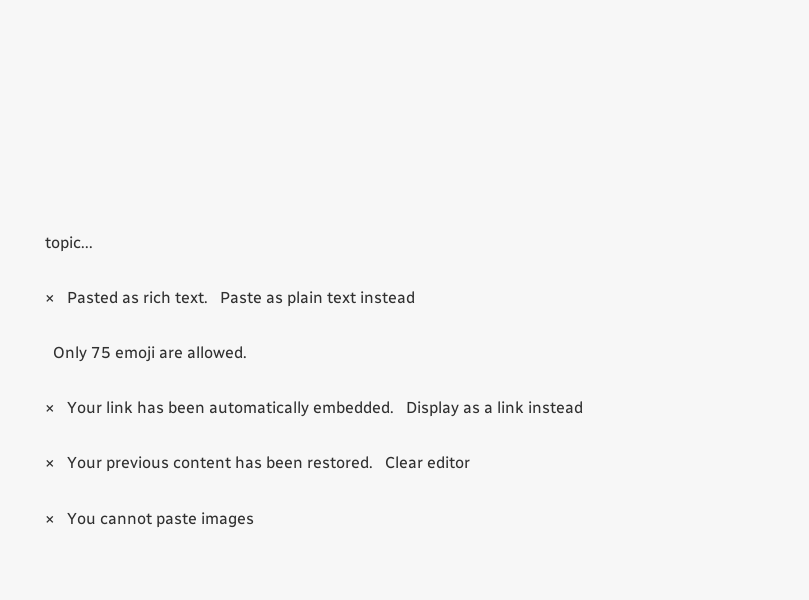topic...

×   Pasted as rich text.   Paste as plain text instead

  Only 75 emoji are allowed.

×   Your link has been automatically embedded.   Display as a link instead

×   Your previous content has been restored.   Clear editor

×   You cannot paste images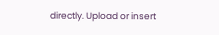directly. Upload or insert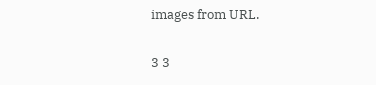images from URL.

3 3